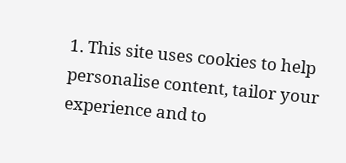1. This site uses cookies to help personalise content, tailor your experience and to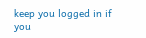keep you logged in if you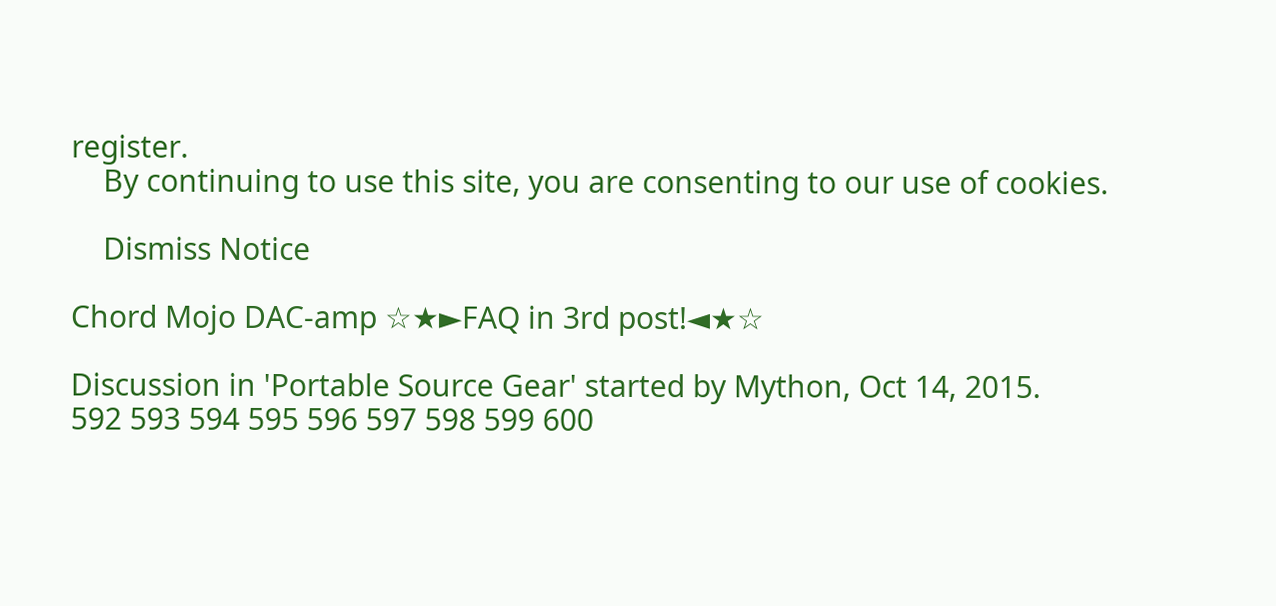register.
    By continuing to use this site, you are consenting to our use of cookies.

    Dismiss Notice

Chord Mojo DAC-amp ☆★►FAQ in 3rd post!◄★☆

Discussion in 'Portable Source Gear' started by Mython, Oct 14, 2015.
592 593 594 595 596 597 598 599 600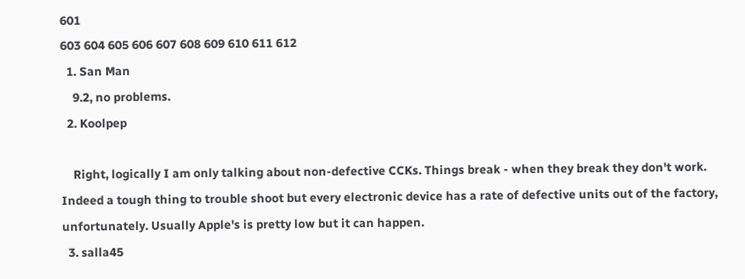601
603 604 605 606 607 608 609 610 611 612
  1. San Man
    9.2, no problems.
  2. Koolpep

    Right, logically I am only talking about non-defective CCKs. Things break - when they break they don't work. Indeed a tough thing to trouble shoot but every electronic device has a rate of defective units out of the factory, unfortunately. Usually Apple's is pretty low but it can happen.
  3. salla45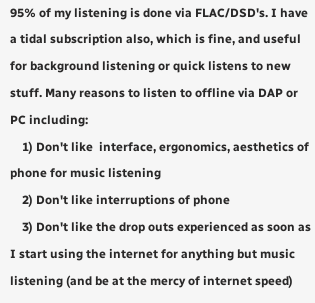95% of my listening is done via FLAC/DSD's. I have a tidal subscription also, which is fine, and useful for background listening or quick listens to new stuff. Many reasons to listen to offline via DAP or PC including:
    1) Don't like  interface, ergonomics, aesthetics of phone for music listening
    2) Don't like interruptions of phone
    3) Don't like the drop outs experienced as soon as I start using the internet for anything but music listening (and be at the mercy of internet speed)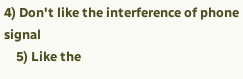4) Don't like the interference of phone signal
    5) Like the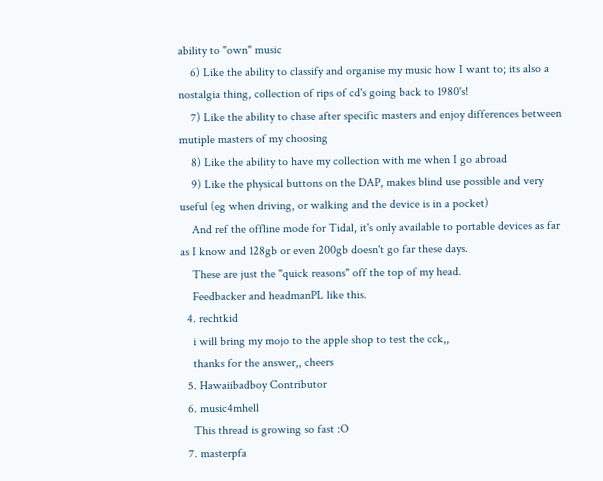ability to "own" music
    6) Like the ability to classify and organise my music how I want to; its also a nostalgia thing, collection of rips of cd's going back to 1980's!
    7) Like the ability to chase after specific masters and enjoy differences between mutiple masters of my choosing
    8) Like the ability to have my collection with me when I go abroad
    9) Like the physical buttons on the DAP, makes blind use possible and very useful (eg when driving, or walking and the device is in a pocket)
    And ref the offline mode for Tidal, it's only available to portable devices as far as I know and 128gb or even 200gb doesn't go far these days.
    These are just the "quick reasons" off the top of my head.
    Feedbacker and headmanPL like this.
  4. rechtkid
    i will bring my mojo to the apple shop to test the cck,,
    thanks for the answer,, cheers
  5. Hawaiibadboy Contributor
  6. music4mhell
    This thread is growing so fast :O
  7. masterpfa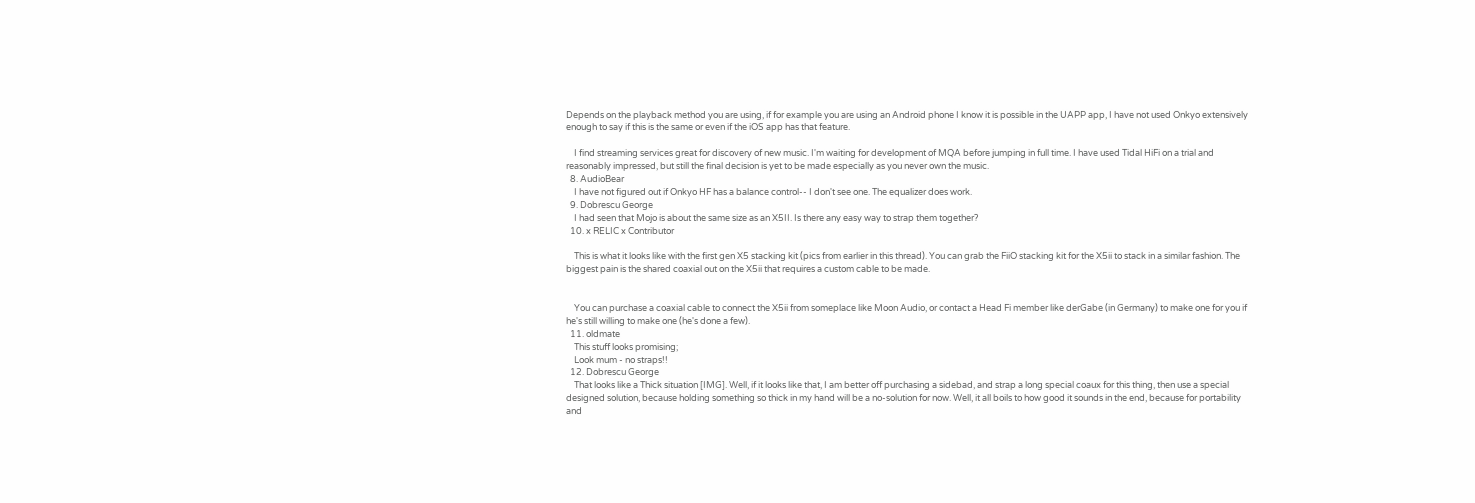Depends on the playback method you are using, if for example you are using an Android phone I know it is possible in the UAPP app, I have not used Onkyo extensively enough to say if this is the same or even if the iOS app has that feature.

    I find streaming services great for discovery of new music. I'm waiting for development of MQA before jumping in full time. I have used Tidal HiFi on a trial and reasonably impressed, but still the final decision is yet to be made especially as you never own the music.
  8. AudioBear
    I have not figured out if Onkyo HF has a balance control-- I don't see one. The equalizer does work.
  9. Dobrescu George
    I had seen that Mojo is about the same size as an X5II. Is there any easy way to strap them together?
  10. x RELIC x Contributor

    This is what it looks like with the first gen X5 stacking kit (pics from earlier in this thread). You can grab the FiiO stacking kit for the X5ii to stack in a similar fashion. The biggest pain is the shared coaxial out on the X5ii that requires a custom cable to be made.


    You can purchase a coaxial cable to connect the X5ii from someplace like Moon Audio, or contact a Head Fi member like derGabe (in Germany) to make one for you if he's still willing to make one (he's done a few).
  11. oldmate
    This stuff looks promising;
    Look mum - no straps!!
  12. Dobrescu George
    That looks like a Thick situation [IMG]. Well, if it looks like that, I am better off purchasing a sidebad, and strap a long special coaux for this thing, then use a special designed solution, because holding something so thick in my hand will be a no-solution for now. Well, it all boils to how good it sounds in the end, because for portability and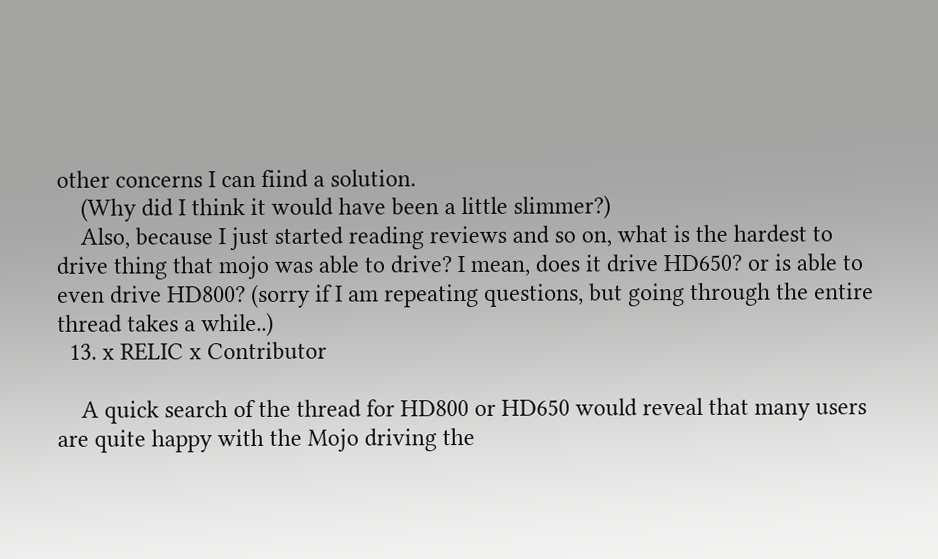other concerns I can fiind a solution.
    (Why did I think it would have been a little slimmer?)
    Also, because I just started reading reviews and so on, what is the hardest to drive thing that mojo was able to drive? I mean, does it drive HD650? or is able to even drive HD800? (sorry if I am repeating questions, but going through the entire thread takes a while..)
  13. x RELIC x Contributor

    A quick search of the thread for HD800 or HD650 would reveal that many users are quite happy with the Mojo driving the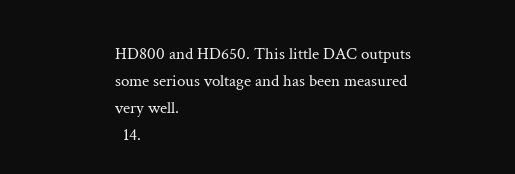HD800 and HD650. This little DAC outputs some serious voltage and has been measured very well.
  14.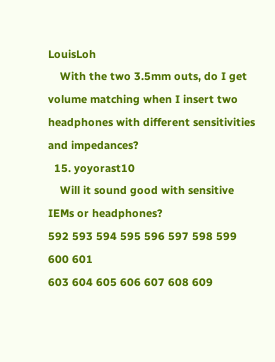LouisLoh
    With the two 3.5mm outs, do I get volume matching when I insert two headphones with different sensitivities and impedances?
  15. yoyorast10
    Will it sound good with sensitive IEMs or headphones?
592 593 594 595 596 597 598 599 600 601
603 604 605 606 607 608 609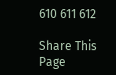610 611 612

Share This Page